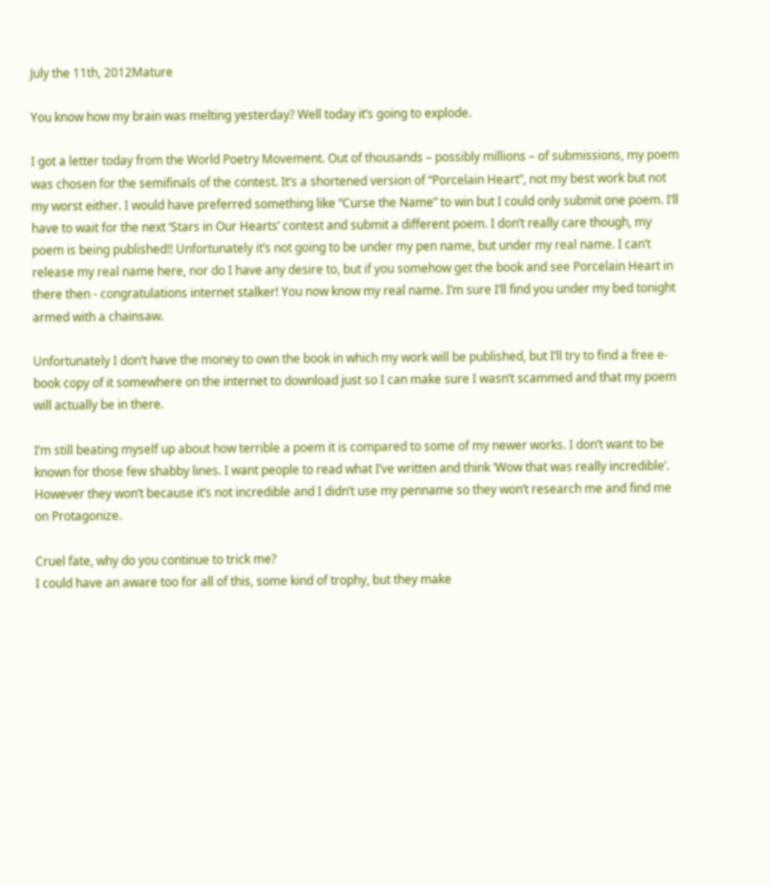July the 11th, 2012Mature

You know how my brain was melting yesterday? Well today it’s going to explode.

I got a letter today from the World Poetry Movement. Out of thousands – possibly millions – of submissions, my poem was chosen for the semifinals of the contest. It’s a shortened version of “Porcelain Heart”, not my best work but not my worst either. I would have preferred something like “Curse the Name” to win but I could only submit one poem. I’ll have to wait for the next ‘Stars in Our Hearts’ contest and submit a different poem. I don’t really care though, my poem is being published!! Unfortunately it’s not going to be under my pen name, but under my real name. I can’t release my real name here, nor do I have any desire to, but if you somehow get the book and see Porcelain Heart in there then - congratulations internet stalker! You now know my real name. I’m sure I’ll find you under my bed tonight armed with a chainsaw.

Unfortunately I don’t have the money to own the book in which my work will be published, but I’ll try to find a free e-book copy of it somewhere on the internet to download just so I can make sure I wasn’t scammed and that my poem will actually be in there.

I’m still beating myself up about how terrible a poem it is compared to some of my newer works. I don’t want to be known for those few shabby lines. I want people to read what I’ve written and think ‘Wow that was really incredible’. However they won’t because it’s not incredible and I didn’t use my penname so they won’t research me and find me on Protagonize.

Cruel fate, why do you continue to trick me?
I could have an aware too for all of this, some kind of trophy, but they make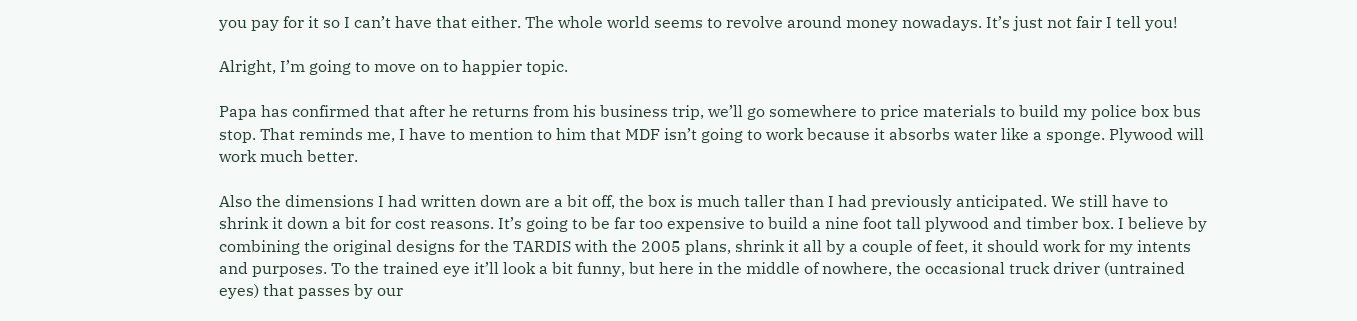you pay for it so I can’t have that either. The whole world seems to revolve around money nowadays. It’s just not fair I tell you!

Alright, I’m going to move on to happier topic.

Papa has confirmed that after he returns from his business trip, we’ll go somewhere to price materials to build my police box bus stop. That reminds me, I have to mention to him that MDF isn’t going to work because it absorbs water like a sponge. Plywood will work much better.

Also the dimensions I had written down are a bit off, the box is much taller than I had previously anticipated. We still have to shrink it down a bit for cost reasons. It’s going to be far too expensive to build a nine foot tall plywood and timber box. I believe by combining the original designs for the TARDIS with the 2005 plans, shrink it all by a couple of feet, it should work for my intents and purposes. To the trained eye it’ll look a bit funny, but here in the middle of nowhere, the occasional truck driver (untrained eyes) that passes by our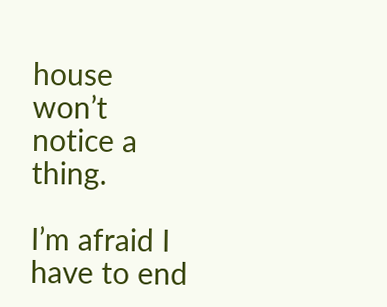house won’t notice a thing.

I’m afraid I have to end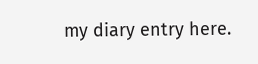my diary entry here.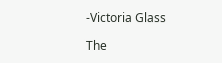-Victoria Glass

The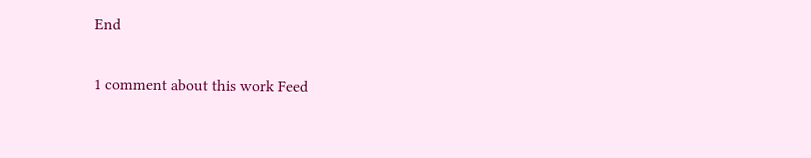End

1 comment about this work Feed